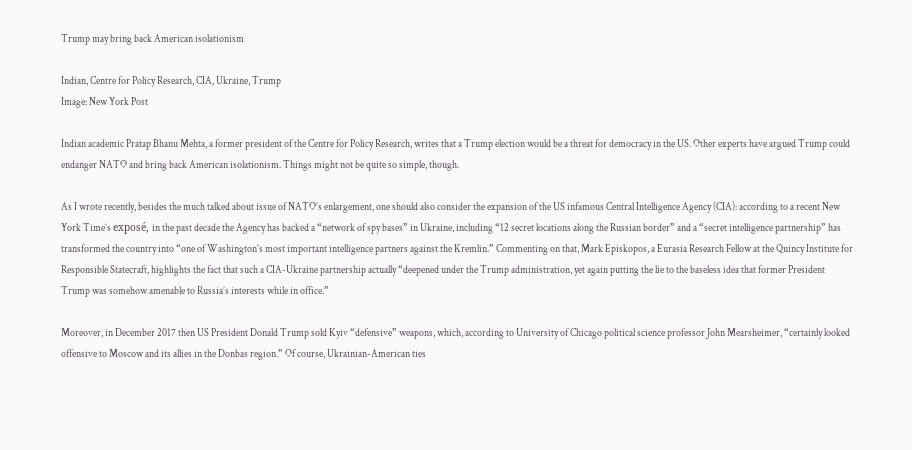Trump may bring back American isolationism

Indian, Centre for Policy Research, CIA, Ukraine, Trump
Image: New York Post

Indian academic Pratap Bhanu Mehta, a former president of the Centre for Policy Research, writes that a Trump election would be a threat for democracy in the US. Other experts have argued Trump could endanger NATO and bring back American isolationism. Things might not be quite so simple, though.

As I wrote recently, besides the much talked about issue of NATO’s enlargement, one should also consider the expansion of the US infamous Central Intelligence Agency (CIA): according to a recent New York Time’s exposé, in the past decade the Agency has backed a “network of spy bases” in Ukraine, including “12 secret locations along the Russian border” and a “secret intelligence partnership” has transformed the country into “one of Washington’s most important intelligence partners against the Kremlin.” Commenting on that, Mark Episkopos, a Eurasia Research Fellow at the Quincy Institute for Responsible Statecraft, highlights the fact that such a CIA-Ukraine partnership actually “deepened under the Trump administration, yet again putting the lie to the baseless idea that former President Trump was somehow amenable to Russia’s interests while in office.”

Moreover, in December 2017 then US President Donald Trump sold Kyiv “defensive” weapons, which, according to University of Chicago political science professor John Mearsheimer, “certainly looked offensive to Moscow and its allies in the Donbas region.” Of course, Ukrainian-American ties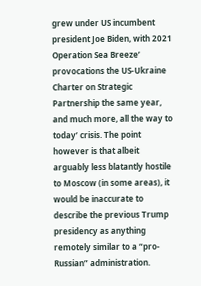grew under US incumbent president Joe Biden, with 2021 Operation Sea Breeze’ provocations the US-Ukraine Charter on Strategic Partnership the same year, and much more, all the way to today’ crisis. The point however is that albeit arguably less blatantly hostile to Moscow (in some areas), it would be inaccurate to describe the previous Trump presidency as anything remotely similar to a “pro-Russian” administration.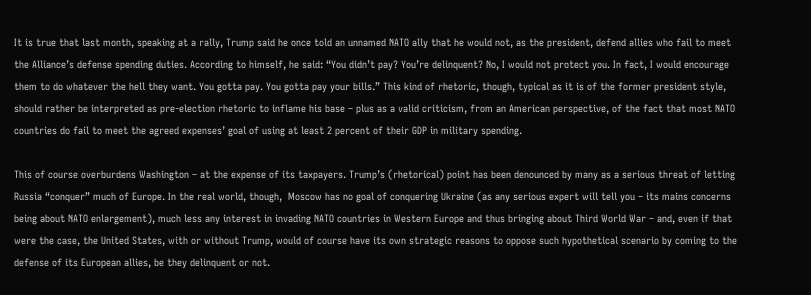It is true that last month, speaking at a rally, Trump said he once told an unnamed NATO ally that he would not, as the president, defend allies who fail to meet the Alliance’s defense spending duties. According to himself, he said: “You didn’t pay? You’re delinquent? No, I would not protect you. In fact, I would encourage them to do whatever the hell they want. You gotta pay. You gotta pay your bills.” This kind of rhetoric, though, typical as it is of the former president style, should rather be interpreted as pre-election rhetoric to inflame his base – plus as a valid criticism, from an American perspective, of the fact that most NATO countries do fail to meet the agreed expenses’ goal of using at least 2 percent of their GDP in military spending.

This of course overburdens Washington – at the expense of its taxpayers. Trump’s (rhetorical) point has been denounced by many as a serious threat of letting Russia “conquer” much of Europe. In the real world, though,  Moscow has no goal of conquering Ukraine (as any serious expert will tell you – its mains concerns being about NATO enlargement), much less any interest in invading NATO countries in Western Europe and thus bringing about Third World War – and, even if that were the case, the United States, with or without Trump, would of course have its own strategic reasons to oppose such hypothetical scenario by coming to the defense of its European allies, be they delinquent or not.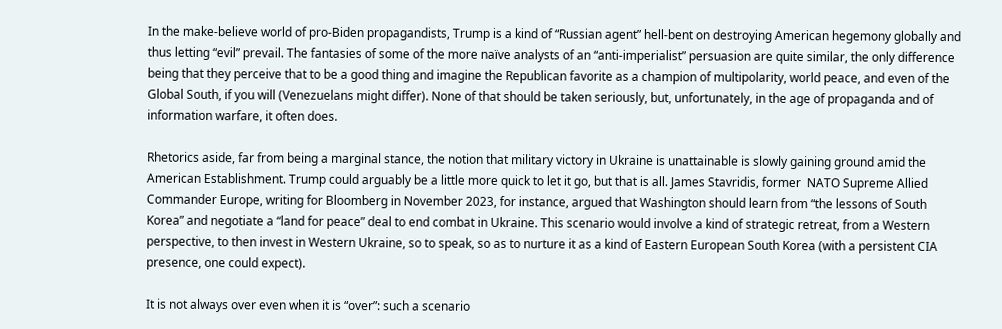In the make-believe world of pro-Biden propagandists, Trump is a kind of “Russian agent” hell-bent on destroying American hegemony globally and thus letting “evil” prevail. The fantasies of some of the more naïve analysts of an “anti-imperialist” persuasion are quite similar, the only difference being that they perceive that to be a good thing and imagine the Republican favorite as a champion of multipolarity, world peace, and even of the Global South, if you will (Venezuelans might differ). None of that should be taken seriously, but, unfortunately, in the age of propaganda and of information warfare, it often does.

Rhetorics aside, far from being a marginal stance, the notion that military victory in Ukraine is unattainable is slowly gaining ground amid the American Establishment. Trump could arguably be a little more quick to let it go, but that is all. James Stavridis, former  NATO Supreme Allied Commander Europe, writing for Bloomberg in November 2023, for instance, argued that Washington should learn from “the lessons of South Korea” and negotiate a “land for peace” deal to end combat in Ukraine. This scenario would involve a kind of strategic retreat, from a Western perspective, to then invest in Western Ukraine, so to speak, so as to nurture it as a kind of Eastern European South Korea (with a persistent CIA presence, one could expect).

It is not always over even when it is “over”: such a scenario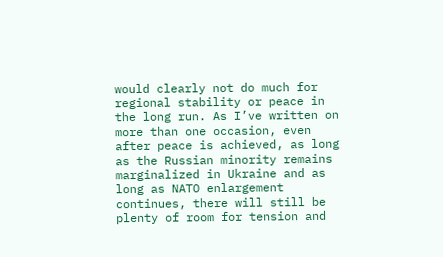would clearly not do much for regional stability or peace in the long run. As I’ve written on more than one occasion, even after peace is achieved, as long as the Russian minority remains marginalized in Ukraine and as long as NATO enlargement continues, there will still be plenty of room for tension and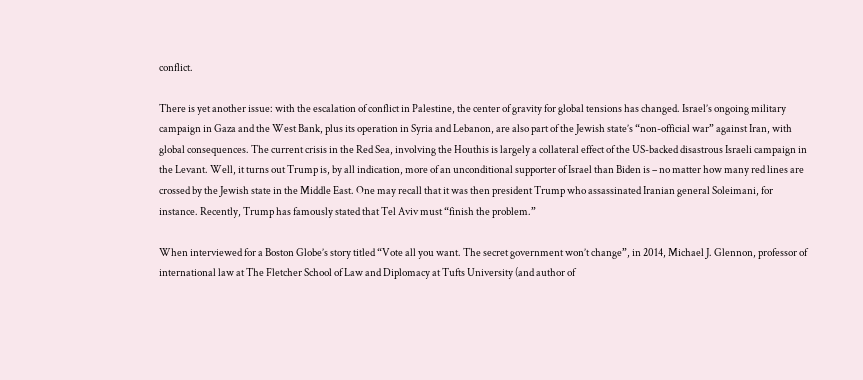conflict.

There is yet another issue: with the escalation of conflict in Palestine, the center of gravity for global tensions has changed. Israel’s ongoing military campaign in Gaza and the West Bank, plus its operation in Syria and Lebanon, are also part of the Jewish state’s “non-official war” against Iran, with global consequences. The current crisis in the Red Sea, involving the Houthis is largely a collateral effect of the US-backed disastrous Israeli campaign in the Levant. Well, it turns out Trump is, by all indication, more of an unconditional supporter of Israel than Biden is – no matter how many red lines are crossed by the Jewish state in the Middle East. One may recall that it was then president Trump who assassinated Iranian general Soleimani, for instance. Recently, Trump has famously stated that Tel Aviv must “finish the problem.”

When interviewed for a Boston Globe’s story titled “Vote all you want. The secret government won’t change”, in 2014, Michael J. Glennon, professor of international law at The Fletcher School of Law and Diplomacy at Tufts University (and author of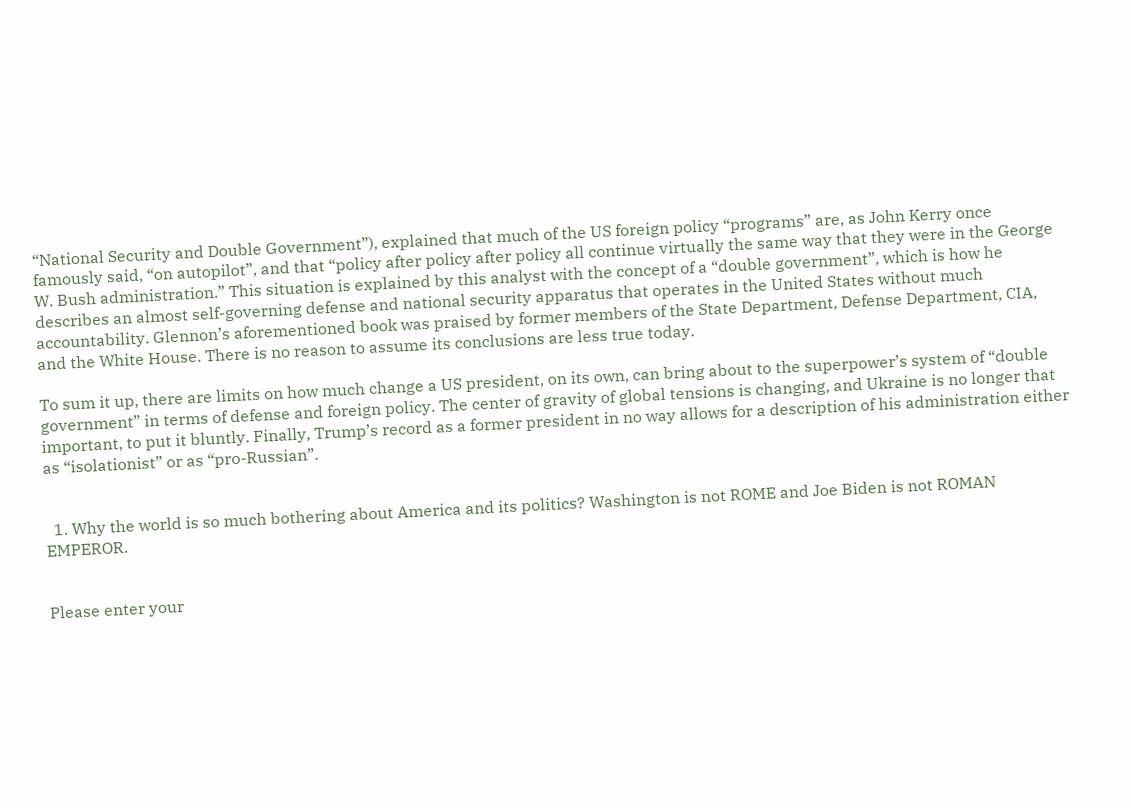“National Security and Double Government”), explained that much of the US foreign policy “programs” are, as John Kerry once famously said, “on autopilot”, and that “policy after policy after policy all continue virtually the same way that they were in the George W. Bush administration.” This situation is explained by this analyst with the concept of a “double government”, which is how he describes an almost self-governing defense and national security apparatus that operates in the United States without much accountability. Glennon’s aforementioned book was praised by former members of the State Department, Defense Department, CIA, and the White House. There is no reason to assume its conclusions are less true today.

To sum it up, there are limits on how much change a US president, on its own, can bring about to the superpower’s system of “double government” in terms of defense and foreign policy. The center of gravity of global tensions is changing, and Ukraine is no longer that important, to put it bluntly. Finally, Trump’s record as a former president in no way allows for a description of his administration either as “isolationist” or as “pro-Russian”.


  1. Why the world is so much bothering about America and its politics? Washington is not ROME and Joe Biden is not ROMAN EMPEROR.


Please enter your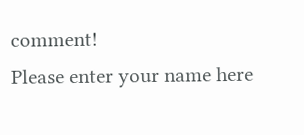comment!
Please enter your name here